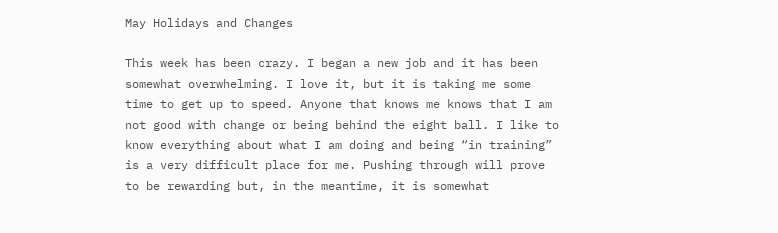May Holidays and Changes

This week has been crazy. I began a new job and it has been somewhat overwhelming. I love it, but it is taking me some time to get up to speed. Anyone that knows me knows that I am not good with change or being behind the eight ball. I like to know everything about what I am doing and being “in training” is a very difficult place for me. Pushing through will prove to be rewarding but, in the meantime, it is somewhat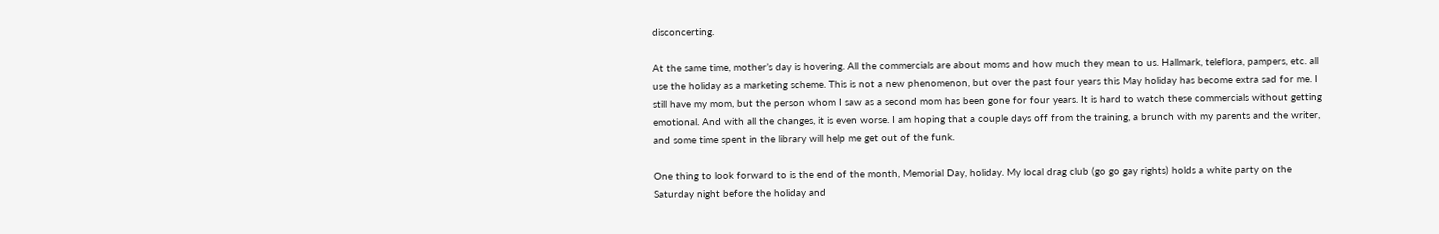disconcerting.

At the same time, mother’s day is hovering. All the commercials are about moms and how much they mean to us. Hallmark, teleflora, pampers, etc. all use the holiday as a marketing scheme. This is not a new phenomenon, but over the past four years this May holiday has become extra sad for me. I still have my mom, but the person whom I saw as a second mom has been gone for four years. It is hard to watch these commercials without getting emotional. And with all the changes, it is even worse. I am hoping that a couple days off from the training, a brunch with my parents and the writer, and some time spent in the library will help me get out of the funk.

One thing to look forward to is the end of the month, Memorial Day, holiday. My local drag club (go go gay rights) holds a white party on the Saturday night before the holiday and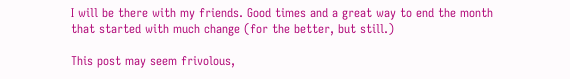I will be there with my friends. Good times and a great way to end the month that started with much change (for the better, but still.)

This post may seem frivolous,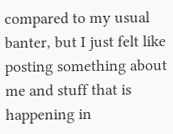compared to my usual banter, but I just felt like posting something about me and stuff that is happening in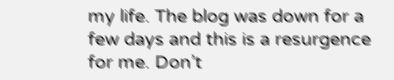my life. The blog was down for a few days and this is a resurgence for me. Don’t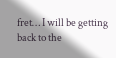fret… I will be getting back to the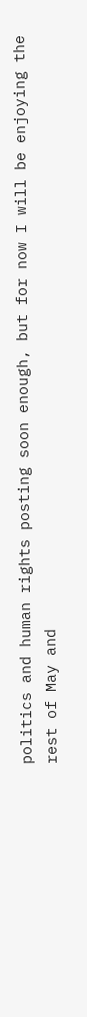politics and human rights posting soon enough, but for now I will be enjoying the rest of May and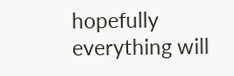hopefully everything will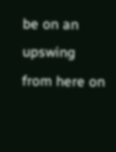be on an upswing from here on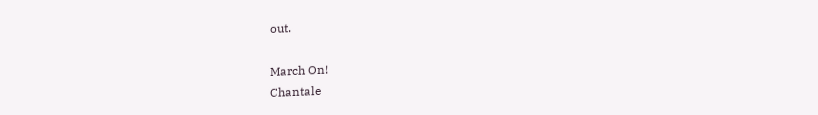out.

March On!
Chantale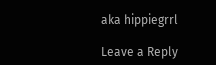aka hippiegrrl

Leave a Reply